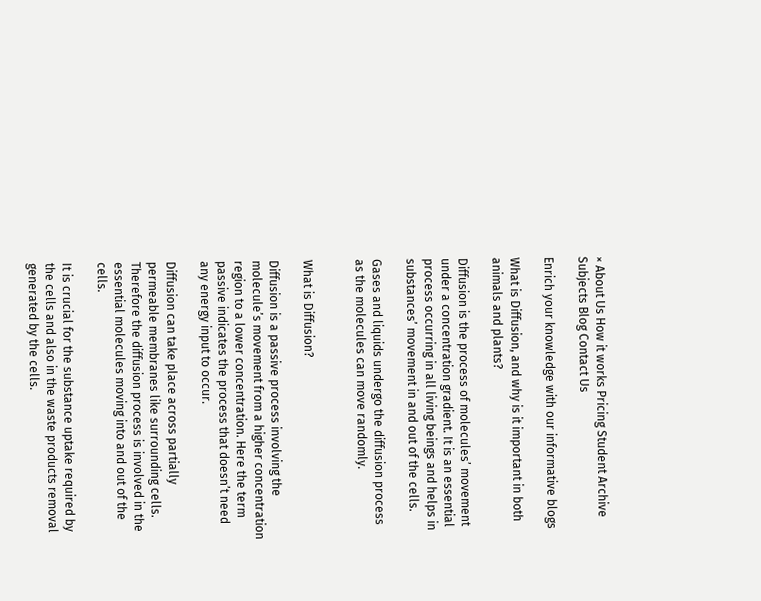× About Us How it works Pricing Student Archive Subjects Blog Contact Us

Enrich your knowledge with our informative blogs

What is Diffusion, and why is it important in both animals and plants?

Diffusion is the process of molecules’ movement under a concentration gradient. It is an essential process occurring in all living beings and helps in substances’ movement in and out of the cells.

Gases and liquids undergo the diffusion process as the molecules can move randomly.


What is Diffusion?

Diffusion is a passive process involving the molecule’s movement from a higher concentration region to a lower concentration. Here the term passive indicates the process that doesn’t need any energy input to occur.

Diffusion can take place across partially permeable membranes like surrounding cells. Therefore the diffusion process is involved in the essential molecules moving into and out of the cells.

It is crucial for the substance uptake required by the cells and also in the waste products removal generated by the cells.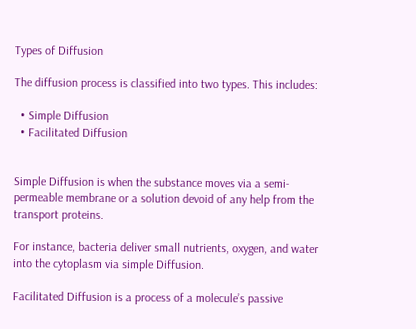Types of Diffusion

The diffusion process is classified into two types. This includes:

  • Simple Diffusion
  • Facilitated Diffusion


Simple Diffusion is when the substance moves via a semi-permeable membrane or a solution devoid of any help from the transport proteins.

For instance, bacteria deliver small nutrients, oxygen, and water into the cytoplasm via simple Diffusion.

Facilitated Diffusion is a process of a molecule’s passive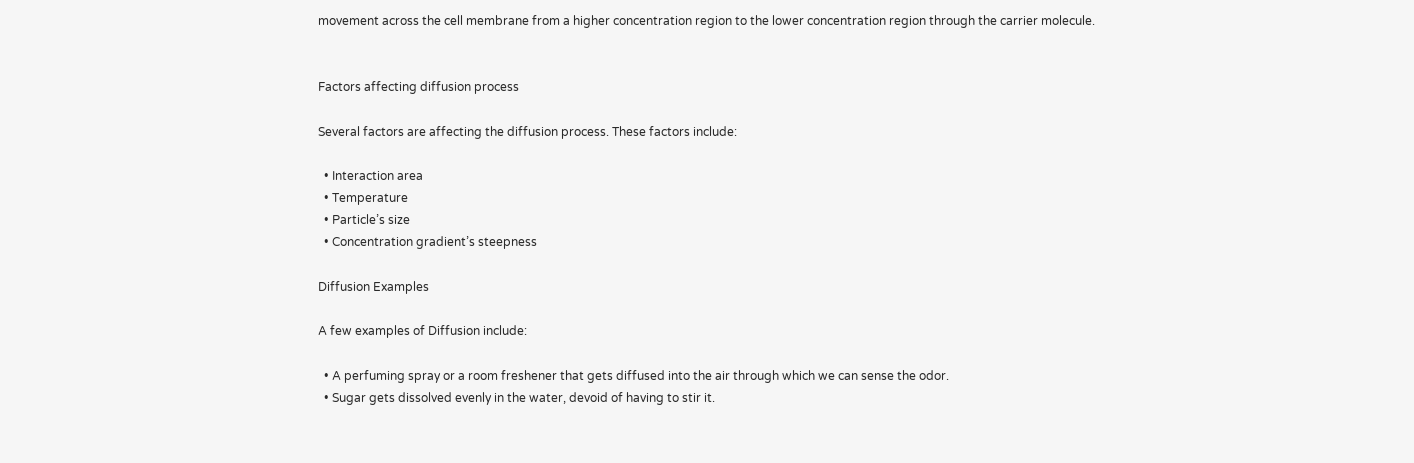movement across the cell membrane from a higher concentration region to the lower concentration region through the carrier molecule.


Factors affecting diffusion process

Several factors are affecting the diffusion process. These factors include:

  • Interaction area
  • Temperature
  • Particle’s size
  • Concentration gradient’s steepness

Diffusion Examples

A few examples of Diffusion include:

  • A perfuming spray or a room freshener that gets diffused into the air through which we can sense the odor.
  • Sugar gets dissolved evenly in the water, devoid of having to stir it.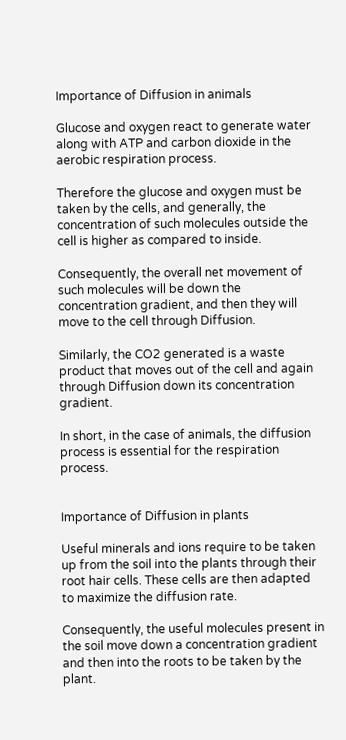Importance of Diffusion in animals

Glucose and oxygen react to generate water along with ATP and carbon dioxide in the aerobic respiration process.

Therefore the glucose and oxygen must be taken by the cells, and generally, the concentration of such molecules outside the cell is higher as compared to inside.

Consequently, the overall net movement of such molecules will be down the concentration gradient, and then they will move to the cell through Diffusion.

Similarly, the CO2 generated is a waste product that moves out of the cell and again through Diffusion down its concentration gradient.

In short, in the case of animals, the diffusion process is essential for the respiration process.


Importance of Diffusion in plants

Useful minerals and ions require to be taken up from the soil into the plants through their root hair cells. These cells are then adapted to maximize the diffusion rate.

Consequently, the useful molecules present in the soil move down a concentration gradient and then into the roots to be taken by the plant.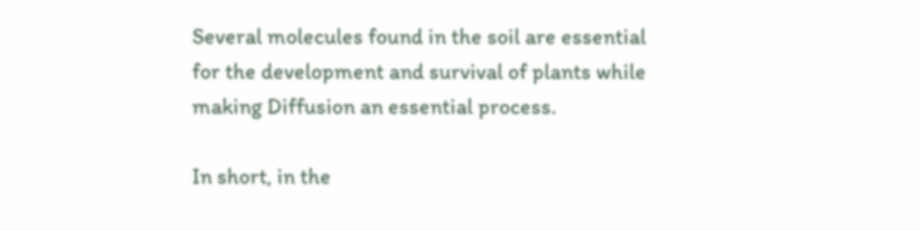Several molecules found in the soil are essential for the development and survival of plants while making Diffusion an essential process.

In short, in the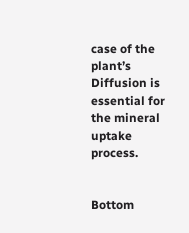case of the plant’s Diffusion is essential for the mineral uptake process.


Bottom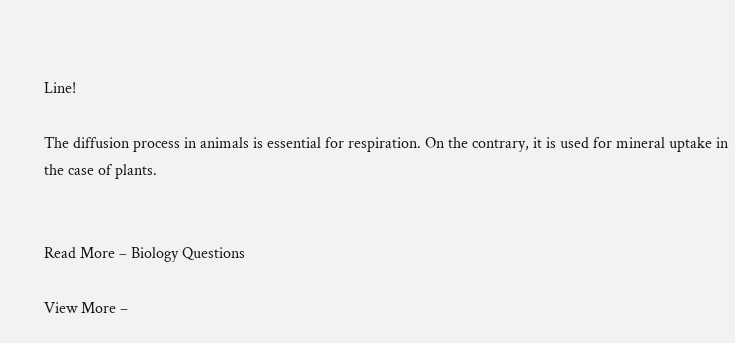Line!

The diffusion process in animals is essential for respiration. On the contrary, it is used for mineral uptake in the case of plants.


Read More – Biology Questions

View More –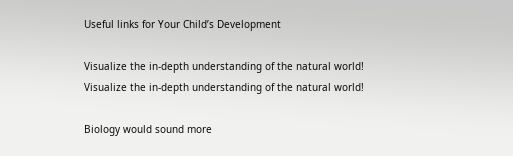Useful links for Your Child’s Development

Visualize the in-depth understanding of the natural world!
Visualize the in-depth understanding of the natural world!

Biology would sound more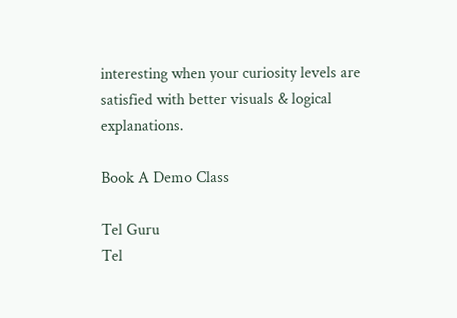interesting when your curiosity levels are satisfied with better visuals & logical explanations.

Book A Demo Class

Tel Guru
Tel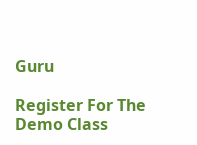Guru

Register For The Demo Class